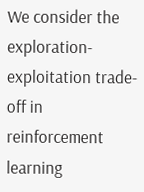We consider the exploration-exploitation trade-off in reinforcement learning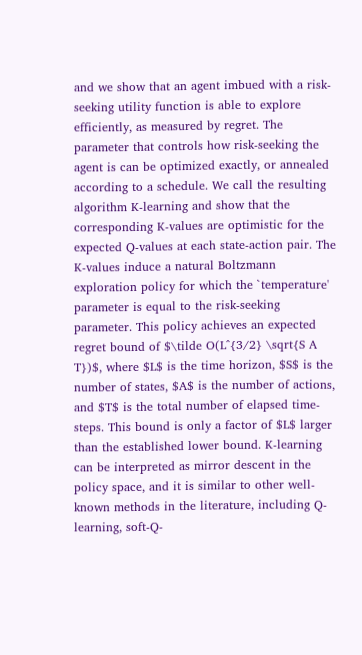and we show that an agent imbued with a risk-seeking utility function is able to explore efficiently, as measured by regret. The parameter that controls how risk-seeking the agent is can be optimized exactly, or annealed according to a schedule. We call the resulting algorithm K-learning and show that the corresponding K-values are optimistic for the expected Q-values at each state-action pair. The K-values induce a natural Boltzmann exploration policy for which the `temperature' parameter is equal to the risk-seeking parameter. This policy achieves an expected regret bound of $\tilde O(L^{3/2} \sqrt{S A T})$, where $L$ is the time horizon, $S$ is the number of states, $A$ is the number of actions, and $T$ is the total number of elapsed time-steps. This bound is only a factor of $L$ larger than the established lower bound. K-learning can be interpreted as mirror descent in the policy space, and it is similar to other well-known methods in the literature, including Q-learning, soft-Q-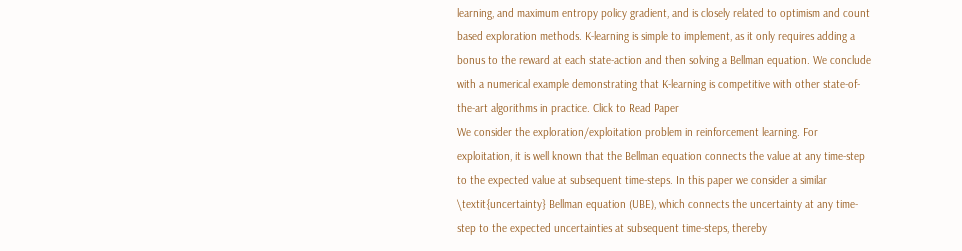learning, and maximum entropy policy gradient, and is closely related to optimism and count based exploration methods. K-learning is simple to implement, as it only requires adding a bonus to the reward at each state-action and then solving a Bellman equation. We conclude with a numerical example demonstrating that K-learning is competitive with other state-of-the-art algorithms in practice. Click to Read Paper
We consider the exploration/exploitation problem in reinforcement learning. For exploitation, it is well known that the Bellman equation connects the value at any time-step to the expected value at subsequent time-steps. In this paper we consider a similar \textit{uncertainty} Bellman equation (UBE), which connects the uncertainty at any time-step to the expected uncertainties at subsequent time-steps, thereby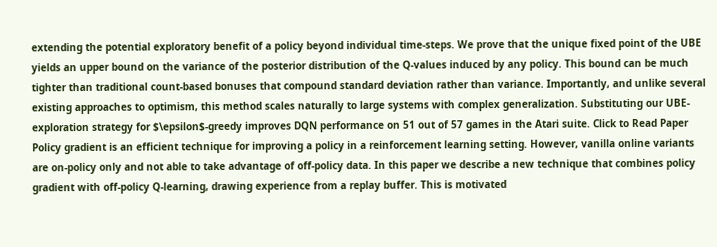extending the potential exploratory benefit of a policy beyond individual time-steps. We prove that the unique fixed point of the UBE yields an upper bound on the variance of the posterior distribution of the Q-values induced by any policy. This bound can be much tighter than traditional count-based bonuses that compound standard deviation rather than variance. Importantly, and unlike several existing approaches to optimism, this method scales naturally to large systems with complex generalization. Substituting our UBE-exploration strategy for $\epsilon$-greedy improves DQN performance on 51 out of 57 games in the Atari suite. Click to Read Paper
Policy gradient is an efficient technique for improving a policy in a reinforcement learning setting. However, vanilla online variants are on-policy only and not able to take advantage of off-policy data. In this paper we describe a new technique that combines policy gradient with off-policy Q-learning, drawing experience from a replay buffer. This is motivated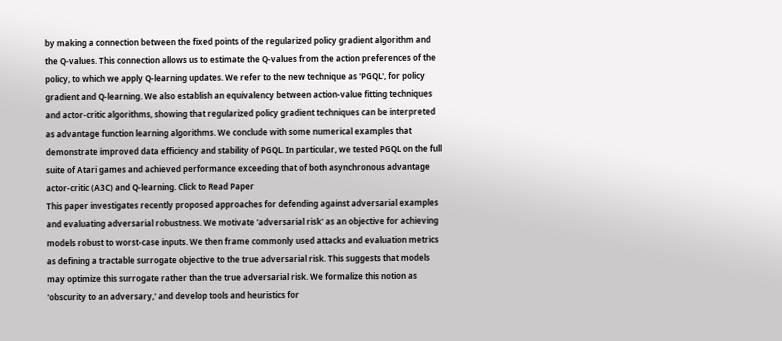by making a connection between the fixed points of the regularized policy gradient algorithm and the Q-values. This connection allows us to estimate the Q-values from the action preferences of the policy, to which we apply Q-learning updates. We refer to the new technique as 'PGQL', for policy gradient and Q-learning. We also establish an equivalency between action-value fitting techniques and actor-critic algorithms, showing that regularized policy gradient techniques can be interpreted as advantage function learning algorithms. We conclude with some numerical examples that demonstrate improved data efficiency and stability of PGQL. In particular, we tested PGQL on the full suite of Atari games and achieved performance exceeding that of both asynchronous advantage actor-critic (A3C) and Q-learning. Click to Read Paper
This paper investigates recently proposed approaches for defending against adversarial examples and evaluating adversarial robustness. We motivate 'adversarial risk' as an objective for achieving models robust to worst-case inputs. We then frame commonly used attacks and evaluation metrics as defining a tractable surrogate objective to the true adversarial risk. This suggests that models may optimize this surrogate rather than the true adversarial risk. We formalize this notion as 'obscurity to an adversary,' and develop tools and heuristics for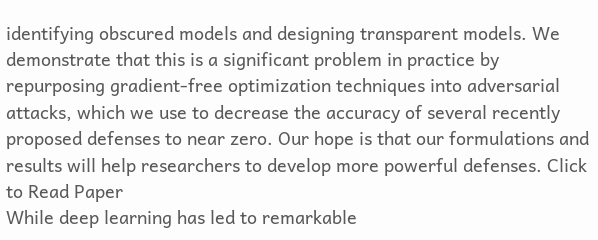identifying obscured models and designing transparent models. We demonstrate that this is a significant problem in practice by repurposing gradient-free optimization techniques into adversarial attacks, which we use to decrease the accuracy of several recently proposed defenses to near zero. Our hope is that our formulations and results will help researchers to develop more powerful defenses. Click to Read Paper
While deep learning has led to remarkable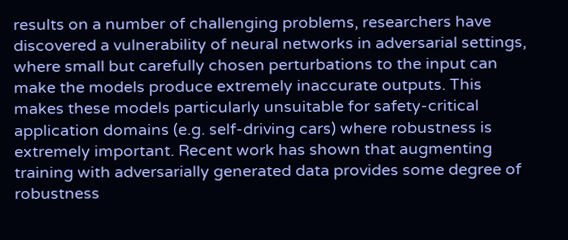results on a number of challenging problems, researchers have discovered a vulnerability of neural networks in adversarial settings, where small but carefully chosen perturbations to the input can make the models produce extremely inaccurate outputs. This makes these models particularly unsuitable for safety-critical application domains (e.g. self-driving cars) where robustness is extremely important. Recent work has shown that augmenting training with adversarially generated data provides some degree of robustness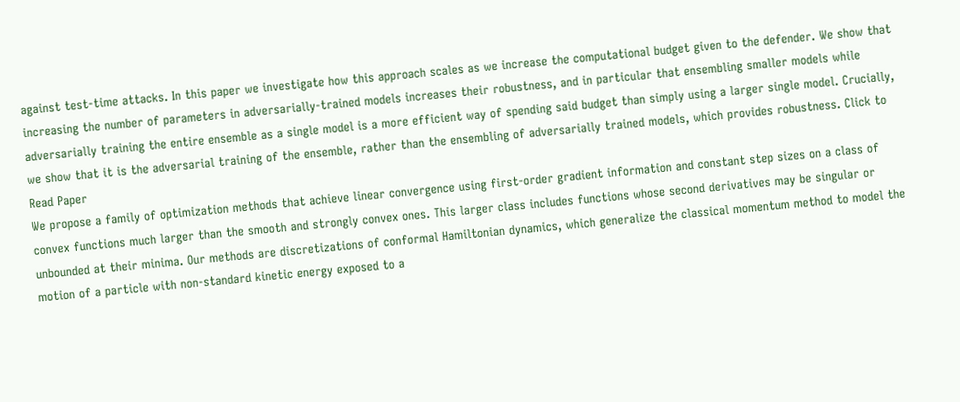against test-time attacks. In this paper we investigate how this approach scales as we increase the computational budget given to the defender. We show that increasing the number of parameters in adversarially-trained models increases their robustness, and in particular that ensembling smaller models while adversarially training the entire ensemble as a single model is a more efficient way of spending said budget than simply using a larger single model. Crucially, we show that it is the adversarial training of the ensemble, rather than the ensembling of adversarially trained models, which provides robustness. Click to Read Paper
We propose a family of optimization methods that achieve linear convergence using first-order gradient information and constant step sizes on a class of convex functions much larger than the smooth and strongly convex ones. This larger class includes functions whose second derivatives may be singular or unbounded at their minima. Our methods are discretizations of conformal Hamiltonian dynamics, which generalize the classical momentum method to model the motion of a particle with non-standard kinetic energy exposed to a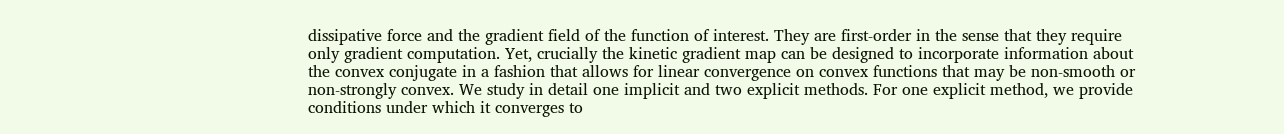dissipative force and the gradient field of the function of interest. They are first-order in the sense that they require only gradient computation. Yet, crucially the kinetic gradient map can be designed to incorporate information about the convex conjugate in a fashion that allows for linear convergence on convex functions that may be non-smooth or non-strongly convex. We study in detail one implicit and two explicit methods. For one explicit method, we provide conditions under which it converges to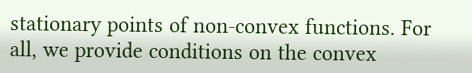stationary points of non-convex functions. For all, we provide conditions on the convex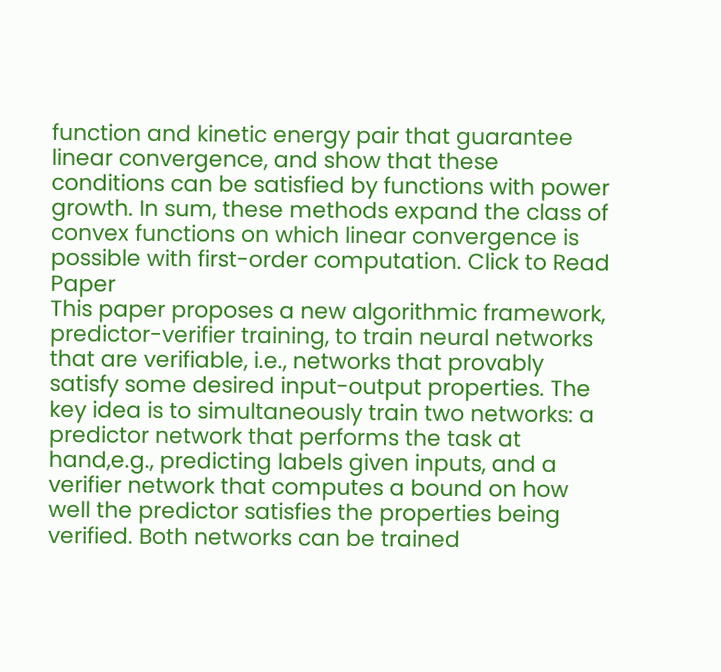function and kinetic energy pair that guarantee linear convergence, and show that these conditions can be satisfied by functions with power growth. In sum, these methods expand the class of convex functions on which linear convergence is possible with first-order computation. Click to Read Paper
This paper proposes a new algorithmic framework, predictor-verifier training, to train neural networks that are verifiable, i.e., networks that provably satisfy some desired input-output properties. The key idea is to simultaneously train two networks: a predictor network that performs the task at hand,e.g., predicting labels given inputs, and a verifier network that computes a bound on how well the predictor satisfies the properties being verified. Both networks can be trained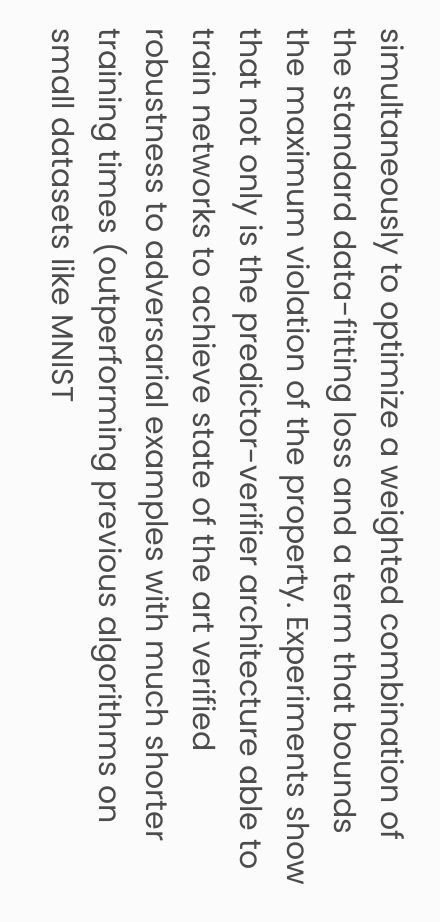simultaneously to optimize a weighted combination of the standard data-fitting loss and a term that bounds the maximum violation of the property. Experiments show that not only is the predictor-verifier architecture able to train networks to achieve state of the art verified robustness to adversarial examples with much shorter training times (outperforming previous algorithms on small datasets like MNIST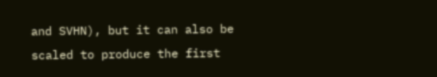and SVHN), but it can also be scaled to produce the first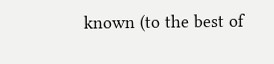known (to the best of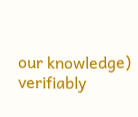our knowledge) verifiably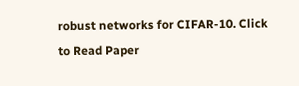robust networks for CIFAR-10. Click to Read Paper